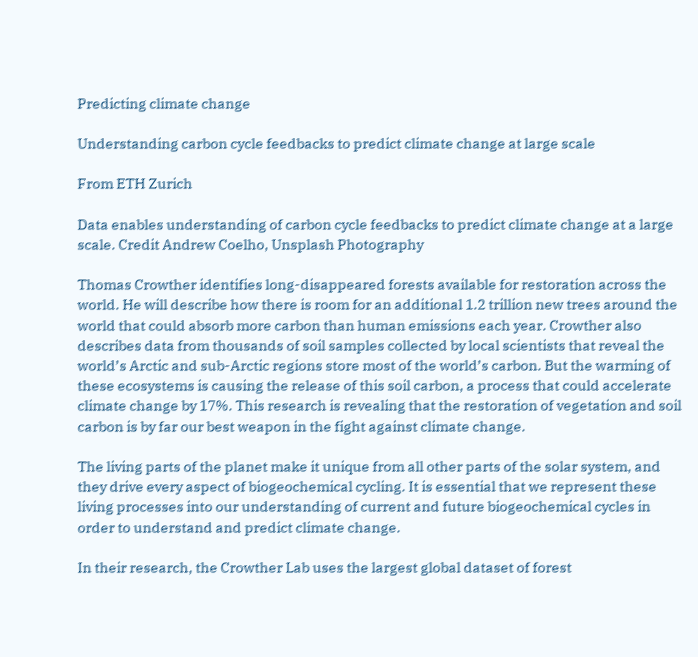Predicting climate change

Understanding carbon cycle feedbacks to predict climate change at large scale

From ETH Zurich

Data enables understanding of carbon cycle feedbacks to predict climate change at a large scale. Credit Andrew Coelho, Unsplash Photography

Thomas Crowther identifies long-disappeared forests available for restoration across the world. He will describe how there is room for an additional 1.2 trillion new trees around the world that could absorb more carbon than human emissions each year. Crowther also describes data from thousands of soil samples collected by local scientists that reveal the world’s Arctic and sub-Arctic regions store most of the world’s carbon. But the warming of these ecosystems is causing the release of this soil carbon, a process that could accelerate climate change by 17%. This research is revealing that the restoration of vegetation and soil carbon is by far our best weapon in the fight against climate change.

The living parts of the planet make it unique from all other parts of the solar system, and they drive every aspect of biogeochemical cycling. It is essential that we represent these living processes into our understanding of current and future biogeochemical cycles in order to understand and predict climate change.

In their research, the Crowther Lab uses the largest global dataset of forest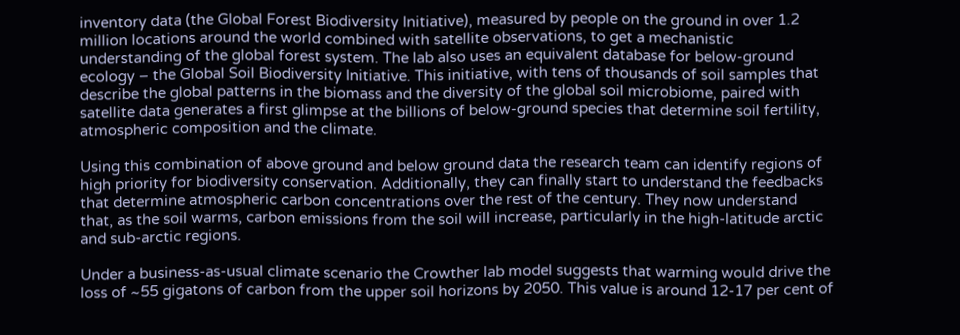inventory data (the Global Forest Biodiversity Initiative), measured by people on the ground in over 1.2 million locations around the world combined with satellite observations, to get a mechanistic understanding of the global forest system. The lab also uses an equivalent database for below-ground ecology – the Global Soil Biodiversity Initiative. This initiative, with tens of thousands of soil samples that describe the global patterns in the biomass and the diversity of the global soil microbiome, paired with satellite data generates a first glimpse at the billions of below-ground species that determine soil fertility, atmospheric composition and the climate.

Using this combination of above ground and below ground data the research team can identify regions of high priority for biodiversity conservation. Additionally, they can finally start to understand the feedbacks that determine atmospheric carbon concentrations over the rest of the century. They now understand that, as the soil warms, carbon emissions from the soil will increase, particularly in the high-latitude arctic and sub-arctic regions.

Under a business-as-usual climate scenario the Crowther lab model suggests that warming would drive the loss of ~55 gigatons of carbon from the upper soil horizons by 2050. This value is around 12-17 per cent of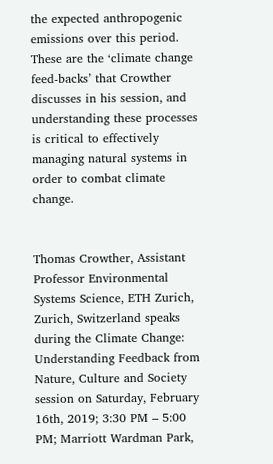the expected anthropogenic emissions over this period. These are the ‘climate change feed-backs’ that Crowther discusses in his session, and understanding these processes is critical to effectively managing natural systems in order to combat climate change.


Thomas Crowther, Assistant Professor Environmental Systems Science, ETH Zurich, Zurich, Switzerland speaks during the Climate Change: Understanding Feedback from Nature, Culture and Society session on Saturday, February 16th, 2019; 3:30 PM – 5:00 PM; Marriott Wardman Park,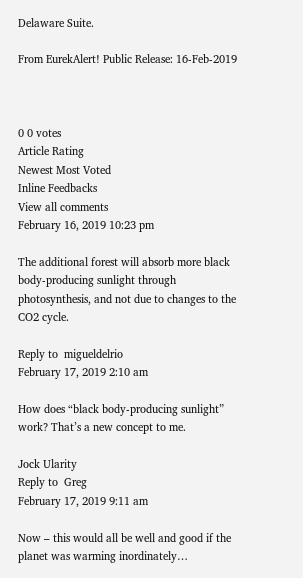Delaware Suite.

From EurekAlert! Public Release: 16-Feb-2019



0 0 votes
Article Rating
Newest Most Voted
Inline Feedbacks
View all comments
February 16, 2019 10:23 pm

The additional forest will absorb more black body-producing sunlight through photosynthesis, and not due to changes to the CO2 cycle.

Reply to  migueldelrio
February 17, 2019 2:10 am

How does “black body-producing sunlight” work? That’s a new concept to me.

Jock Ularity
Reply to  Greg
February 17, 2019 9:11 am

Now – this would all be well and good if the planet was warming inordinately…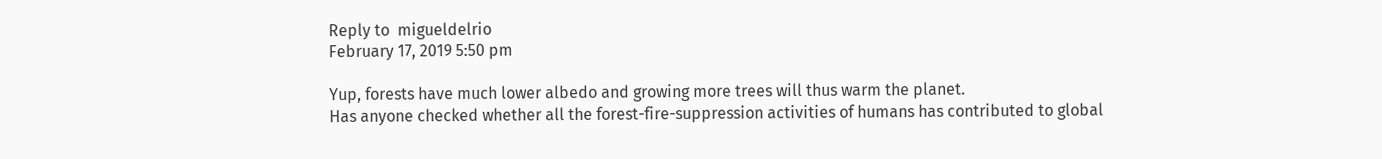Reply to  migueldelrio
February 17, 2019 5:50 pm

Yup, forests have much lower albedo and growing more trees will thus warm the planet.
Has anyone checked whether all the forest-fire-suppression activities of humans has contributed to global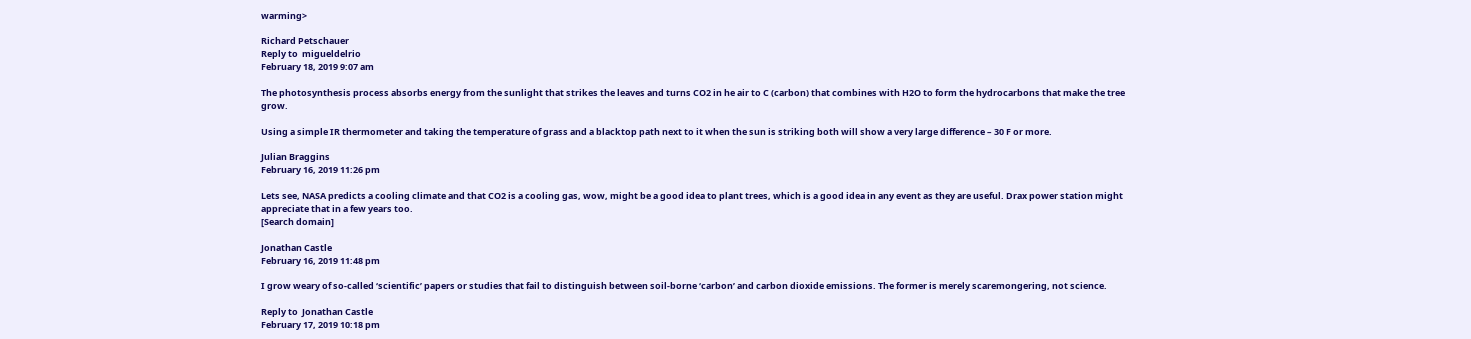warming>

Richard Petschauer
Reply to  migueldelrio
February 18, 2019 9:07 am

The photosynthesis process absorbs energy from the sunlight that strikes the leaves and turns CO2 in he air to C (carbon) that combines with H2O to form the hydrocarbons that make the tree grow.

Using a simple IR thermometer and taking the temperature of grass and a blacktop path next to it when the sun is striking both will show a very large difference – 30 F or more.

Julian Braggins
February 16, 2019 11:26 pm

Lets see, NASA predicts a cooling climate and that CO2 is a cooling gas, wow, might be a good idea to plant trees, which is a good idea in any event as they are useful. Drax power station might appreciate that in a few years too.
[Search domain]

Jonathan Castle
February 16, 2019 11:48 pm

I grow weary of so-called ‘scientific’ papers or studies that fail to distinguish between soil-borne ‘carbon’ and carbon dioxide emissions. The former is merely scaremongering, not science.

Reply to  Jonathan Castle
February 17, 2019 10:18 pm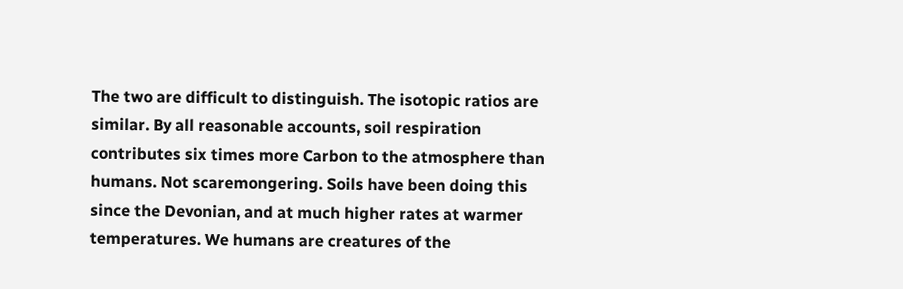The two are difficult to distinguish. The isotopic ratios are similar. By all reasonable accounts, soil respiration contributes six times more Carbon to the atmosphere than humans. Not scaremongering. Soils have been doing this since the Devonian, and at much higher rates at warmer temperatures. We humans are creatures of the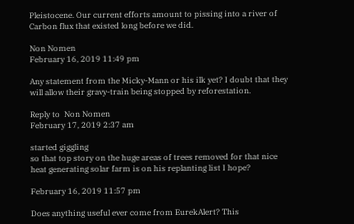Pleistocene. Our current efforts amount to pissing into a river of Carbon flux that existed long before we did.

Non Nomen
February 16, 2019 11:49 pm

Any statement from the Micky-Mann or his ilk yet? I doubt that they will allow their gravy-train being stopped by reforestation.

Reply to  Non Nomen
February 17, 2019 2:37 am

started giggling
so that top story on the huge areas of trees removed for that nice heat generating solar farm is on his replanting list I hope?

February 16, 2019 11:57 pm

Does anything useful ever come from EurekAlert? This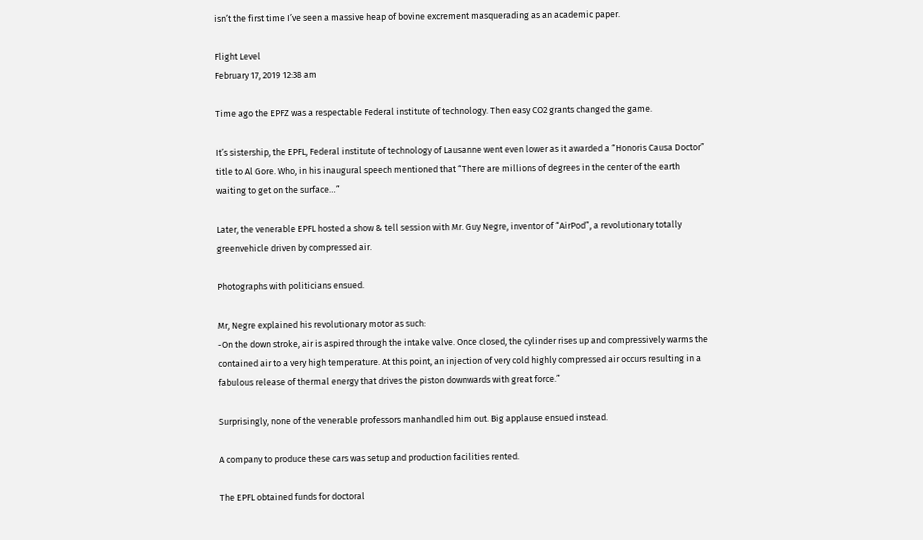isn’t the first time I’ve seen a massive heap of bovine excrement masquerading as an academic paper.

Flight Level
February 17, 2019 12:38 am

Time ago the EPFZ was a respectable Federal institute of technology. Then easy CO2 grants changed the game.

It’s sistership, the EPFL, Federal institute of technology of Lausanne went even lower as it awarded a “Honoris Causa Doctor” title to Al Gore. Who, in his inaugural speech mentioned that “There are millions of degrees in the center of the earth waiting to get on the surface…”

Later, the venerable EPFL hosted a show & tell session with Mr. Guy Negre, inventor of “AirPod”, a revolutionary totally greenvehicle driven by compressed air.

Photographs with politicians ensued.

Mr, Negre explained his revolutionary motor as such:
-On the down stroke, air is aspired through the intake valve. Once closed, the cylinder rises up and compressively warms the contained air to a very high temperature. At this point, an injection of very cold highly compressed air occurs resulting in a fabulous release of thermal energy that drives the piston downwards with great force.”

Surprisingly, none of the venerable professors manhandled him out. Big applause ensued instead.

A company to produce these cars was setup and production facilities rented.

The EPFL obtained funds for doctoral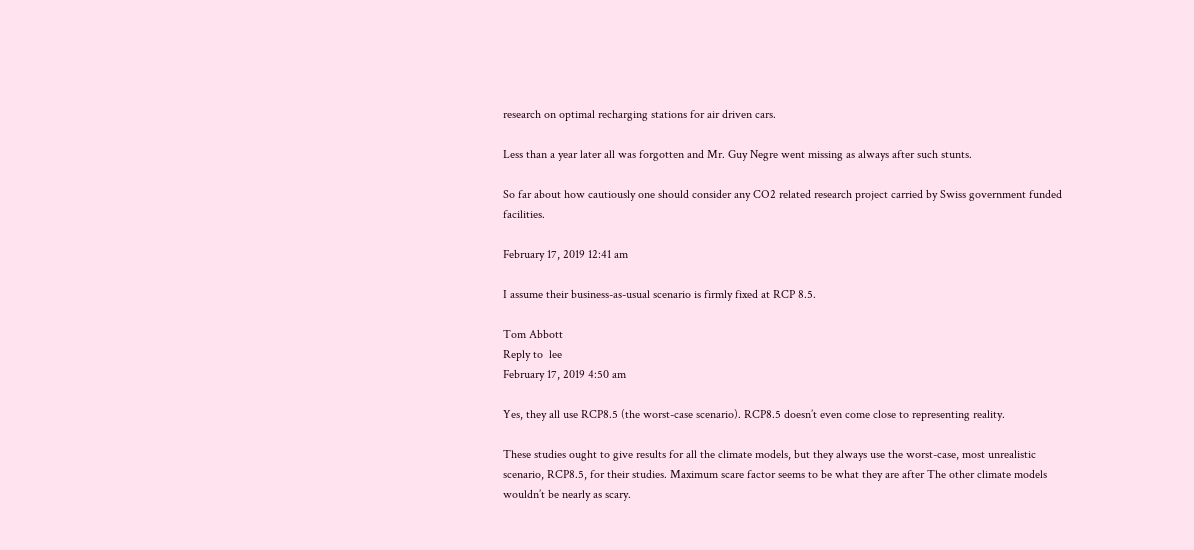research on optimal recharging stations for air driven cars.

Less than a year later all was forgotten and Mr. Guy Negre went missing as always after such stunts.

So far about how cautiously one should consider any CO2 related research project carried by Swiss government funded facilities.

February 17, 2019 12:41 am

I assume their business-as-usual scenario is firmly fixed at RCP 8.5.

Tom Abbott
Reply to  lee
February 17, 2019 4:50 am

Yes, they all use RCP8.5 (the worst-case scenario). RCP8.5 doesn’t even come close to representing reality.

These studies ought to give results for all the climate models, but they always use the worst-case, most unrealistic scenario, RCP8.5, for their studies. Maximum scare factor seems to be what they are after The other climate models wouldn’t be nearly as scary.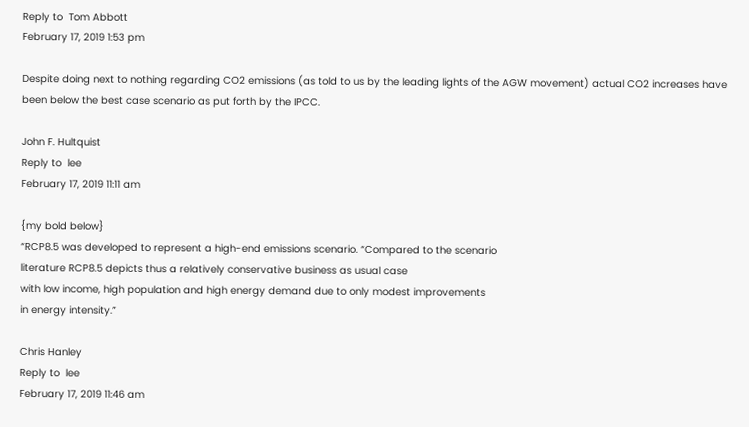Reply to  Tom Abbott
February 17, 2019 1:53 pm

Despite doing next to nothing regarding CO2 emissions (as told to us by the leading lights of the AGW movement) actual CO2 increases have been below the best case scenario as put forth by the IPCC.

John F. Hultquist
Reply to  lee
February 17, 2019 11:11 am

{my bold below}
“RCP8.5 was developed to represent a high-end emissions scenario. “Compared to the scenario
literature RCP8.5 depicts thus a relatively conservative business as usual case
with low income, high population and high energy demand due to only modest improvements
in energy intensity.”

Chris Hanley
Reply to  lee
February 17, 2019 11:46 am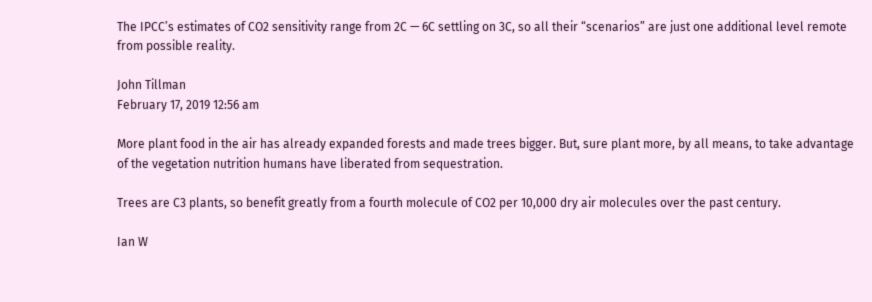The IPCC’s estimates of CO2 sensitivity range from 2C — 6C settling on 3C, so all their “scenarios” are just one additional level remote from possible reality.

John Tillman
February 17, 2019 12:56 am

More plant food in the air has already expanded forests and made trees bigger. But, sure plant more, by all means, to take advantage of the vegetation nutrition humans have liberated from sequestration.

Trees are C3 plants, so benefit greatly from a fourth molecule of CO2 per 10,000 dry air molecules over the past century.

Ian W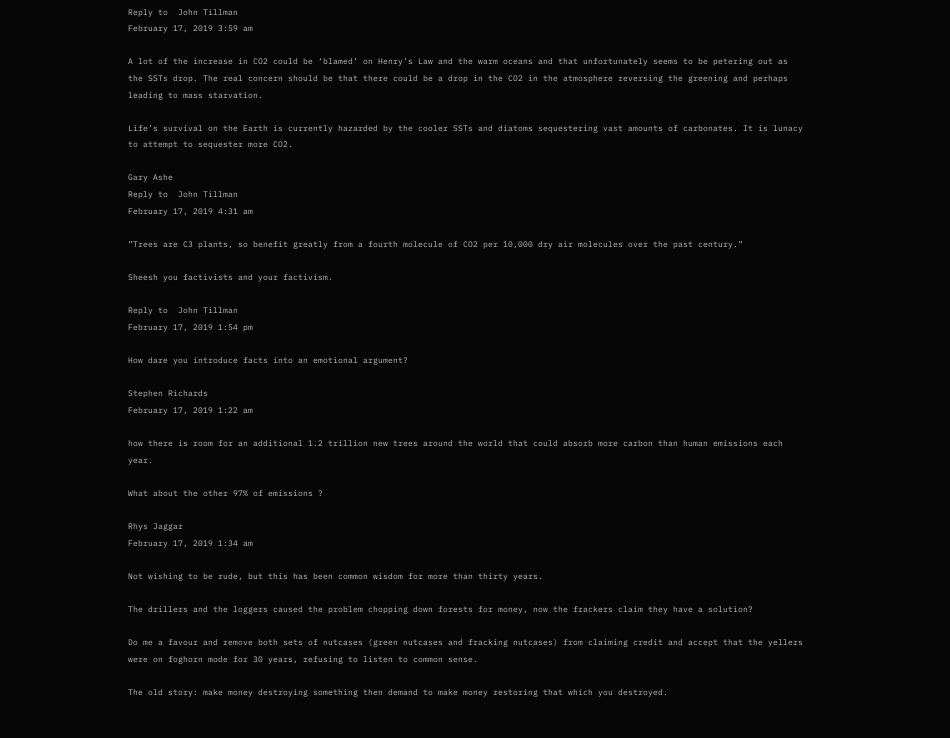Reply to  John Tillman
February 17, 2019 3:59 am

A lot of the increase in CO2 could be ‘blamed’ on Henry’s Law and the warm oceans and that unfortunately seems to be petering out as the SSTs drop. The real concern should be that there could be a drop in the CO2 in the atmosphere reversing the greening and perhaps leading to mass starvation.

Life’s survival on the Earth is currently hazarded by the cooler SSTs and diatoms sequestering vast amounts of carbonates. It is lunacy to attempt to sequester more CO2.

Gary Ashe
Reply to  John Tillman
February 17, 2019 4:31 am

”Trees are C3 plants, so benefit greatly from a fourth molecule of CO2 per 10,000 dry air molecules over the past century.”

Sheesh you factivists and your factivism.

Reply to  John Tillman
February 17, 2019 1:54 pm

How dare you introduce facts into an emotional argument?

Stephen Richards
February 17, 2019 1:22 am

how there is room for an additional 1.2 trillion new trees around the world that could absorb more carbon than human emissions each year.

What about the other 97% of emissions ?

Rhys Jaggar
February 17, 2019 1:34 am

Not wishing to be rude, but this has been common wisdom for more than thirty years.

The drillers and the loggers caused the problem chopping down forests for money, now the frackers claim they have a solution?

Do me a favour and remove both sets of nutcases (green nutcases and fracking nutcases) from claiming credit and accept that the yellers were on foghorn mode for 30 years, refusing to listen to common sense.

The old story: make money destroying something then demand to make money restoring that which you destroyed.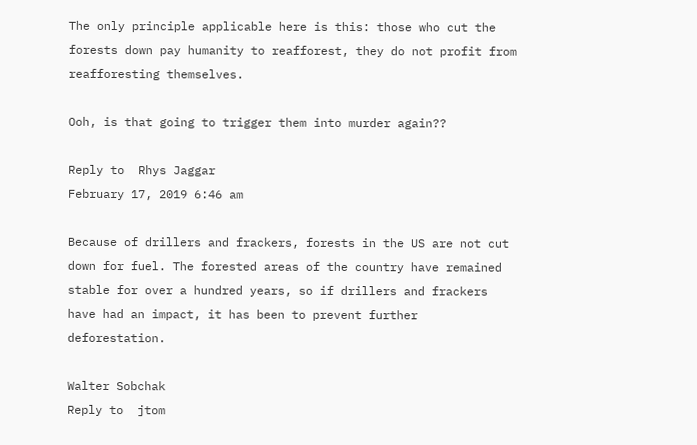The only principle applicable here is this: those who cut the forests down pay humanity to reafforest, they do not profit from reafforesting themselves.

Ooh, is that going to trigger them into murder again??

Reply to  Rhys Jaggar
February 17, 2019 6:46 am

Because of drillers and frackers, forests in the US are not cut down for fuel. The forested areas of the country have remained stable for over a hundred years, so if drillers and frackers have had an impact, it has been to prevent further deforestation.

Walter Sobchak
Reply to  jtom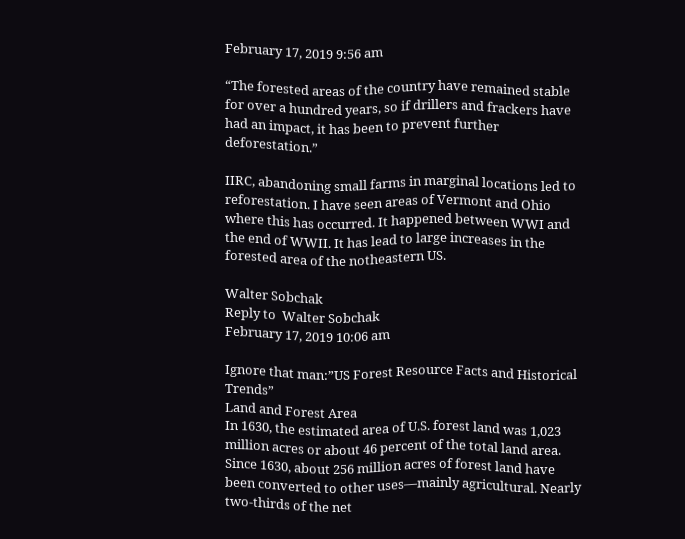February 17, 2019 9:56 am

“The forested areas of the country have remained stable for over a hundred years, so if drillers and frackers have had an impact, it has been to prevent further deforestation.”

IIRC, abandoning small farms in marginal locations led to reforestation. I have seen areas of Vermont and Ohio where this has occurred. It happened between WWI and the end of WWII. It has lead to large increases in the forested area of the notheastern US.

Walter Sobchak
Reply to  Walter Sobchak
February 17, 2019 10:06 am

Ignore that man:”US Forest Resource Facts and Historical Trends”
Land and Forest Area
In 1630, the estimated area of U.S. forest land was 1,023 million acres or about 46 percent of the total land area. Since 1630, about 256 million acres of forest land have been converted to other uses—mainly agricultural. Nearly two-thirds of the net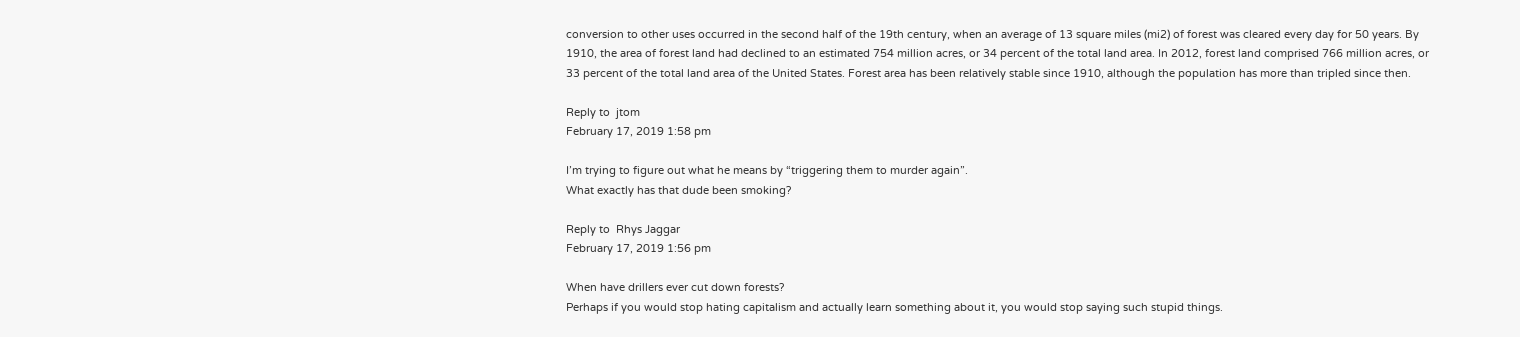conversion to other uses occurred in the second half of the 19th century, when an average of 13 square miles (mi2) of forest was cleared every day for 50 years. By 1910, the area of forest land had declined to an estimated 754 million acres, or 34 percent of the total land area. In 2012, forest land comprised 766 million acres, or 33 percent of the total land area of the United States. Forest area has been relatively stable since 1910, although the population has more than tripled since then.

Reply to  jtom
February 17, 2019 1:58 pm

I’m trying to figure out what he means by “triggering them to murder again”.
What exactly has that dude been smoking?

Reply to  Rhys Jaggar
February 17, 2019 1:56 pm

When have drillers ever cut down forests?
Perhaps if you would stop hating capitalism and actually learn something about it, you would stop saying such stupid things.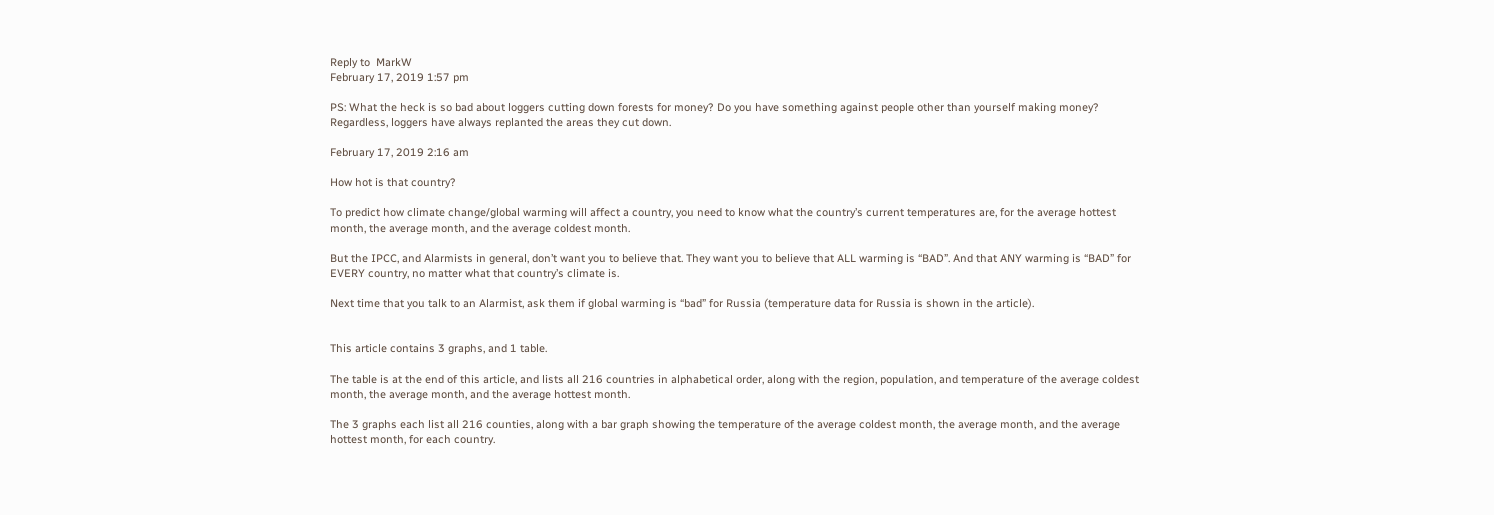Reply to  MarkW
February 17, 2019 1:57 pm

PS: What the heck is so bad about loggers cutting down forests for money? Do you have something against people other than yourself making money? Regardless, loggers have always replanted the areas they cut down.

February 17, 2019 2:16 am

How hot is that country?

To predict how climate change/global warming will affect a country, you need to know what the country’s current temperatures are, for the average hottest month, the average month, and the average coldest month.

But the IPCC, and Alarmists in general, don’t want you to believe that. They want you to believe that ALL warming is “BAD”. And that ANY warming is “BAD” for EVERY country, no matter what that country’s climate is.

Next time that you talk to an Alarmist, ask them if global warming is “bad” for Russia (temperature data for Russia is shown in the article).


This article contains 3 graphs, and 1 table.

The table is at the end of this article, and lists all 216 countries in alphabetical order, along with the region, population, and temperature of the average coldest month, the average month, and the average hottest month.

The 3 graphs each list all 216 counties, along with a bar graph showing the temperature of the average coldest month, the average month, and the average hottest month, for each country.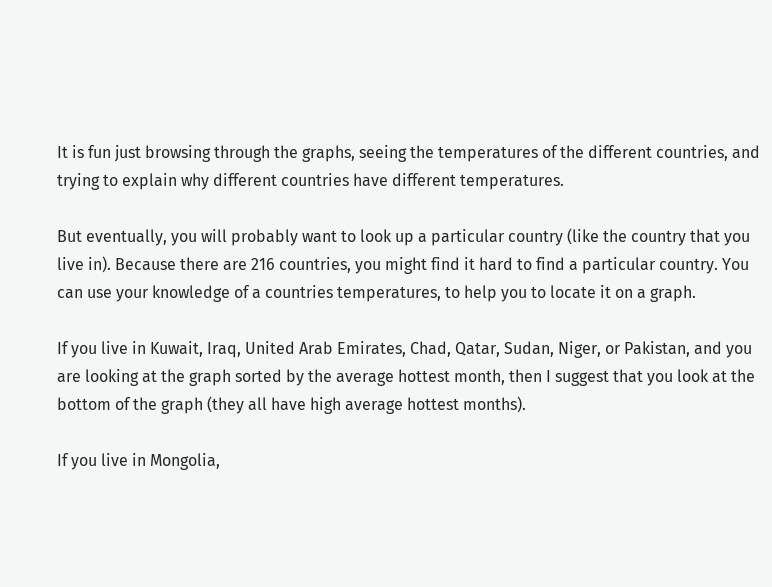It is fun just browsing through the graphs, seeing the temperatures of the different countries, and trying to explain why different countries have different temperatures.

But eventually, you will probably want to look up a particular country (like the country that you live in). Because there are 216 countries, you might find it hard to find a particular country. You can use your knowledge of a countries temperatures, to help you to locate it on a graph.

If you live in Kuwait, Iraq, United Arab Emirates, Chad, Qatar, Sudan, Niger, or Pakistan, and you are looking at the graph sorted by the average hottest month, then I suggest that you look at the bottom of the graph (they all have high average hottest months).

If you live in Mongolia,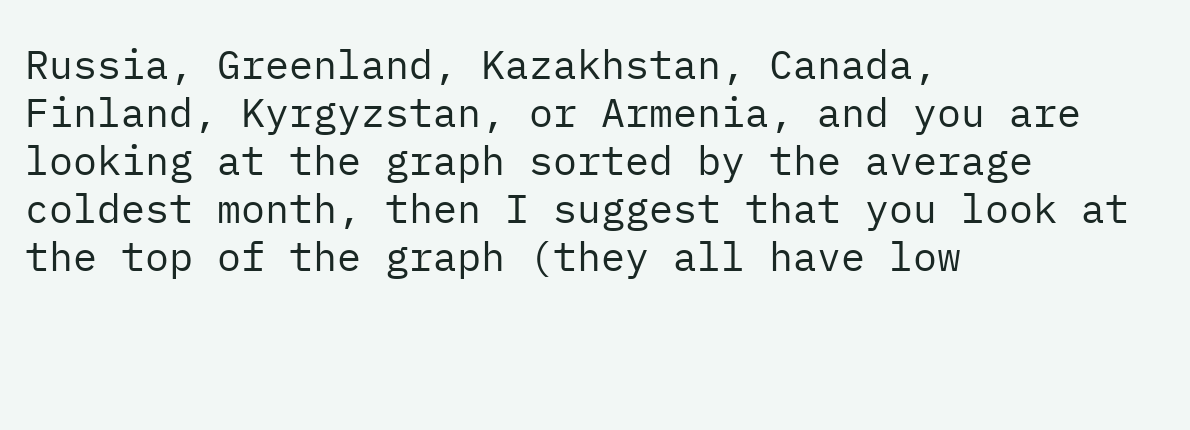Russia, Greenland, Kazakhstan, Canada, Finland, Kyrgyzstan, or Armenia, and you are looking at the graph sorted by the average coldest month, then I suggest that you look at the top of the graph (they all have low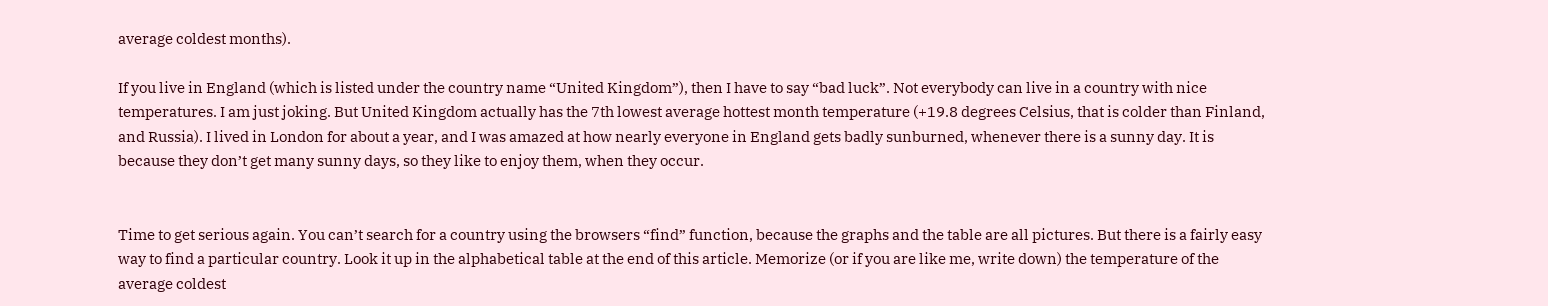average coldest months).

If you live in England (which is listed under the country name “United Kingdom”), then I have to say “bad luck”. Not everybody can live in a country with nice temperatures. I am just joking. But United Kingdom actually has the 7th lowest average hottest month temperature (+19.8 degrees Celsius, that is colder than Finland, and Russia). I lived in London for about a year, and I was amazed at how nearly everyone in England gets badly sunburned, whenever there is a sunny day. It is because they don’t get many sunny days, so they like to enjoy them, when they occur.


Time to get serious again. You can’t search for a country using the browsers “find” function, because the graphs and the table are all pictures. But there is a fairly easy way to find a particular country. Look it up in the alphabetical table at the end of this article. Memorize (or if you are like me, write down) the temperature of the average coldest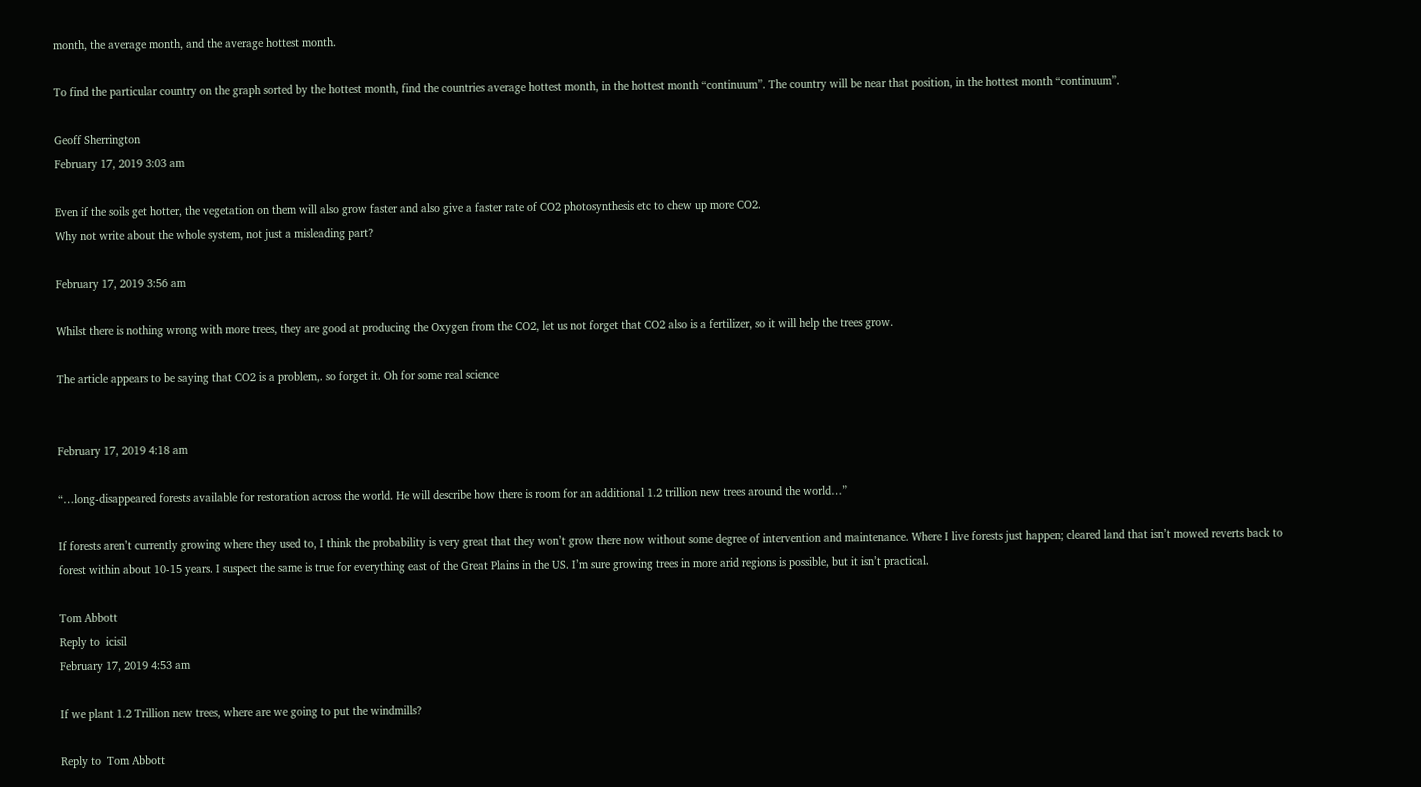month, the average month, and the average hottest month.

To find the particular country on the graph sorted by the hottest month, find the countries average hottest month, in the hottest month “continuum”. The country will be near that position, in the hottest month “continuum”.

Geoff Sherrington
February 17, 2019 3:03 am

Even if the soils get hotter, the vegetation on them will also grow faster and also give a faster rate of CO2 photosynthesis etc to chew up more CO2.
Why not write about the whole system, not just a misleading part?

February 17, 2019 3:56 am

Whilst there is nothing wrong with more trees, they are good at producing the Oxygen from the CO2, let us not forget that CO2 also is a fertilizer, so it will help the trees grow.

The article appears to be saying that CO2 is a problem,. so forget it. Oh for some real science


February 17, 2019 4:18 am

“…long-disappeared forests available for restoration across the world. He will describe how there is room for an additional 1.2 trillion new trees around the world…”

If forests aren’t currently growing where they used to, I think the probability is very great that they won’t grow there now without some degree of intervention and maintenance. Where I live forests just happen; cleared land that isn’t mowed reverts back to forest within about 10-15 years. I suspect the same is true for everything east of the Great Plains in the US. I’m sure growing trees in more arid regions is possible, but it isn’t practical.

Tom Abbott
Reply to  icisil
February 17, 2019 4:53 am

If we plant 1.2 Trillion new trees, where are we going to put the windmills?

Reply to  Tom Abbott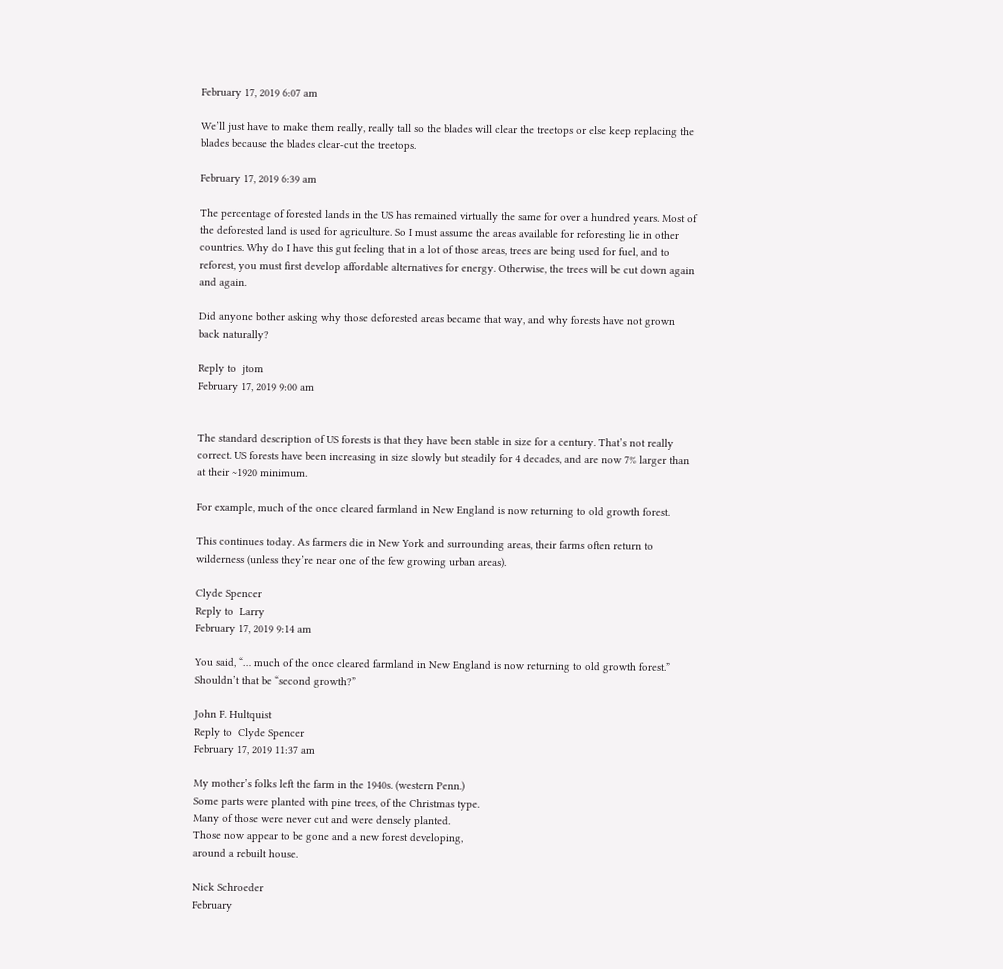February 17, 2019 6:07 am

We’ll just have to make them really, really tall so the blades will clear the treetops or else keep replacing the blades because the blades clear-cut the treetops.

February 17, 2019 6:39 am

The percentage of forested lands in the US has remained virtually the same for over a hundred years. Most of the deforested land is used for agriculture. So I must assume the areas available for reforesting lie in other countries. Why do I have this gut feeling that in a lot of those areas, trees are being used for fuel, and to reforest, you must first develop affordable alternatives for energy. Otherwise, the trees will be cut down again and again.

Did anyone bother asking why those deforested areas became that way, and why forests have not grown back naturally?

Reply to  jtom
February 17, 2019 9:00 am


The standard description of US forests is that they have been stable in size for a century. That’s not really correct. US forests have been increasing in size slowly but steadily for 4 decades, and are now 7% larger than at their ~1920 minimum.

For example, much of the once cleared farmland in New England is now returning to old growth forest.

This continues today. As farmers die in New York and surrounding areas, their farms often return to wilderness (unless they’re near one of the few growing urban areas).

Clyde Spencer
Reply to  Larry
February 17, 2019 9:14 am

You said, “… much of the once cleared farmland in New England is now returning to old growth forest.” Shouldn’t that be “second growth?”

John F. Hultquist
Reply to  Clyde Spencer
February 17, 2019 11:37 am

My mother’s folks left the farm in the 1940s. (western Penn.)
Some parts were planted with pine trees, of the Christmas type.
Many of those were never cut and were densely planted.
Those now appear to be gone and a new forest developing,
around a rebuilt house.

Nick Schroeder
February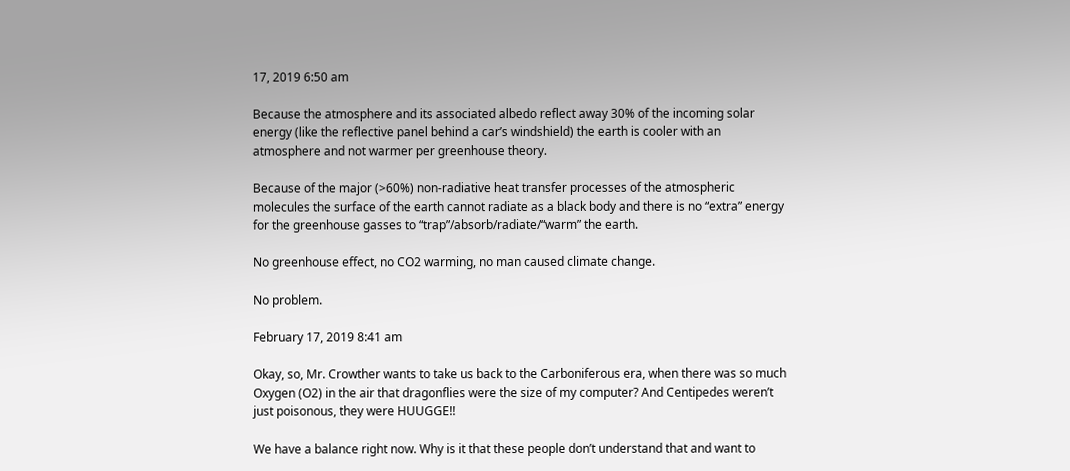17, 2019 6:50 am

Because the atmosphere and its associated albedo reflect away 30% of the incoming solar energy (like the reflective panel behind a car’s windshield) the earth is cooler with an atmosphere and not warmer per greenhouse theory.

Because of the major (>60%) non-radiative heat transfer processes of the atmospheric molecules the surface of the earth cannot radiate as a black body and there is no “extra” energy for the greenhouse gasses to “trap”/absorb/radiate/“warm” the earth.

No greenhouse effect, no CO2 warming, no man caused climate change.

No problem.

February 17, 2019 8:41 am

Okay, so, Mr. Crowther wants to take us back to the Carboniferous era, when there was so much Oxygen (O2) in the air that dragonflies were the size of my computer? And Centipedes weren’t just poisonous, they were HUUGGE!!

We have a balance right now. Why is it that these people don’t understand that and want to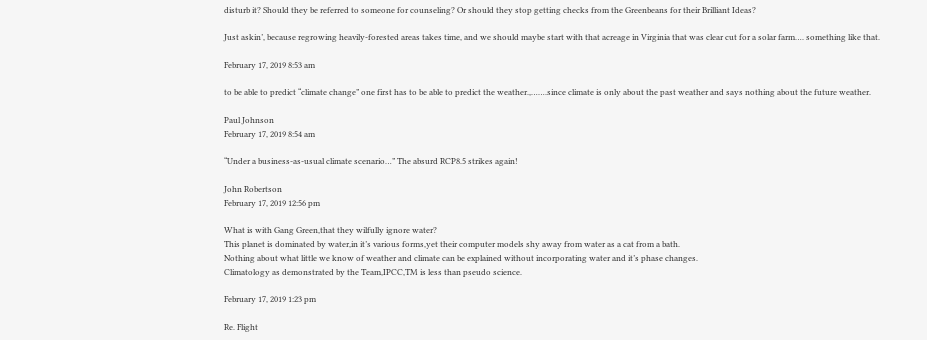disturb it? Should they be referred to someone for counseling? Or should they stop getting checks from the Greenbeans for their Brilliant Ideas?

Just askin’, because regrowing heavily-forested areas takes time, and we should maybe start with that acreage in Virginia that was clear cut for a solar farm…. something like that.

February 17, 2019 8:53 am

to be able to predict “climate change” one first has to be able to predict the weather.,…….since climate is only about the past weather and says nothing about the future weather.

Paul Johnson
February 17, 2019 8:54 am

“Under a business-as-usual climate scenario…” The absurd RCP8.5 strikes again!

John Robertson
February 17, 2019 12:56 pm

What is with Gang Green,that they wilfully ignore water?
This planet is dominated by water,in it’s various forms,yet their computer models shy away from water as a cat from a bath.
Nothing about what little we know of weather and climate can be explained without incorporating water and it’s phase changes.
Climatology as demonstrated by the Team,IPCC,TM is less than pseudo science.

February 17, 2019 1:23 pm

Re. Flight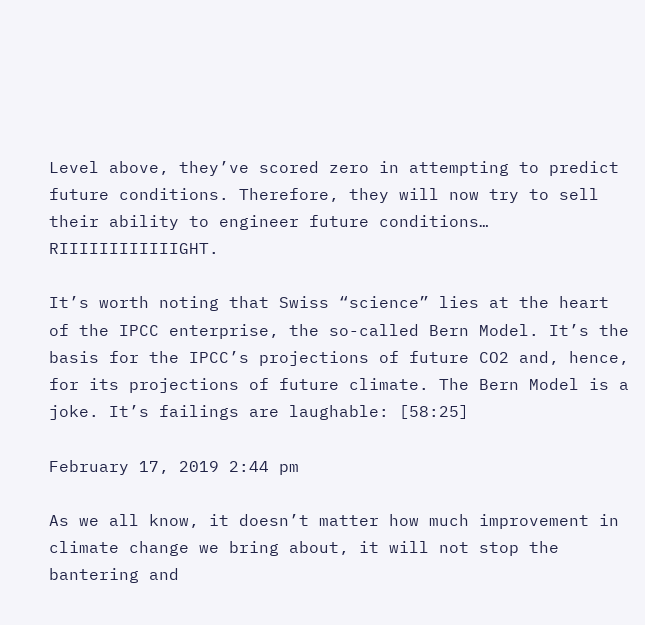Level above, they’ve scored zero in attempting to predict future conditions. Therefore, they will now try to sell their ability to engineer future conditions… RIIIIIIIIIIIIGHT.

It’s worth noting that Swiss “science” lies at the heart of the IPCC enterprise, the so-called Bern Model. It’s the basis for the IPCC’s projections of future CO2 and, hence, for its projections of future climate. The Bern Model is a joke. It’s failings are laughable: [58:25]

February 17, 2019 2:44 pm

As we all know, it doesn’t matter how much improvement in climate change we bring about, it will not stop the bantering and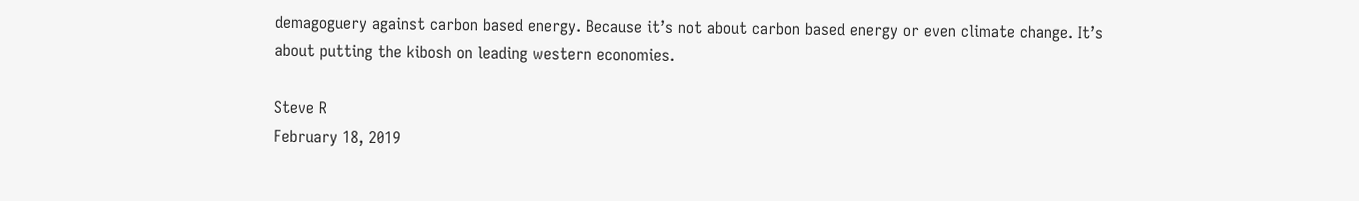demagoguery against carbon based energy. Because it’s not about carbon based energy or even climate change. It’s about putting the kibosh on leading western economies.

Steve R
February 18, 2019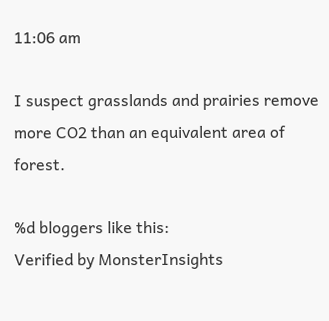11:06 am

I suspect grasslands and prairies remove more CO2 than an equivalent area of forest.

%d bloggers like this:
Verified by MonsterInsights